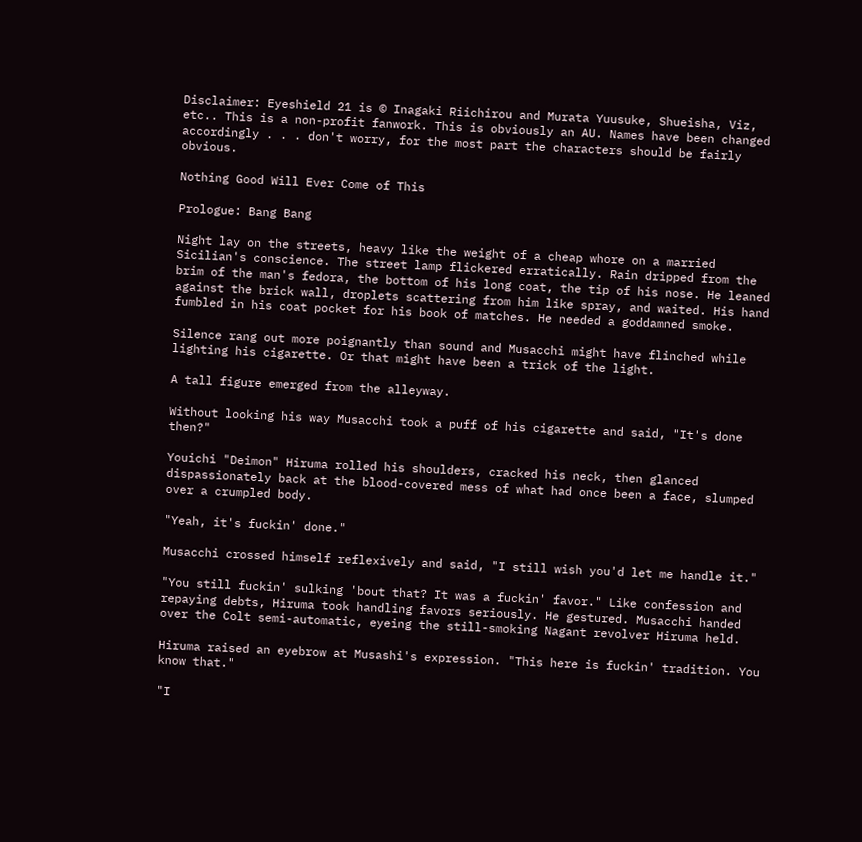Disclaimer: Eyeshield 21 is © Inagaki Riichirou and Murata Yuusuke, Shueisha, Viz, etc.. This is a non-profit fanwork. This is obviously an AU. Names have been changed accordingly . . . don't worry, for the most part the characters should be fairly obvious.

Nothing Good Will Ever Come of This

Prologue: Bang Bang

Night lay on the streets, heavy like the weight of a cheap whore on a married Sicilian's conscience. The street lamp flickered erratically. Rain dripped from the brim of the man's fedora, the bottom of his long coat, the tip of his nose. He leaned against the brick wall, droplets scattering from him like spray, and waited. His hand fumbled in his coat pocket for his book of matches. He needed a goddamned smoke.

Silence rang out more poignantly than sound and Musacchi might have flinched while lighting his cigarette. Or that might have been a trick of the light.

A tall figure emerged from the alleyway.

Without looking his way Musacchi took a puff of his cigarette and said, "It's done then?"

Youichi "Deimon" Hiruma rolled his shoulders, cracked his neck, then glanced dispassionately back at the blood-covered mess of what had once been a face, slumped over a crumpled body.

"Yeah, it's fuckin' done."

Musacchi crossed himself reflexively and said, "I still wish you'd let me handle it."

"You still fuckin' sulking 'bout that? It was a fuckin' favor." Like confession and repaying debts, Hiruma took handling favors seriously. He gestured. Musacchi handed over the Colt semi-automatic, eyeing the still-smoking Nagant revolver Hiruma held.

Hiruma raised an eyebrow at Musashi's expression. "This here is fuckin' tradition. You know that."

"I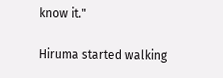know it."

Hiruma started walking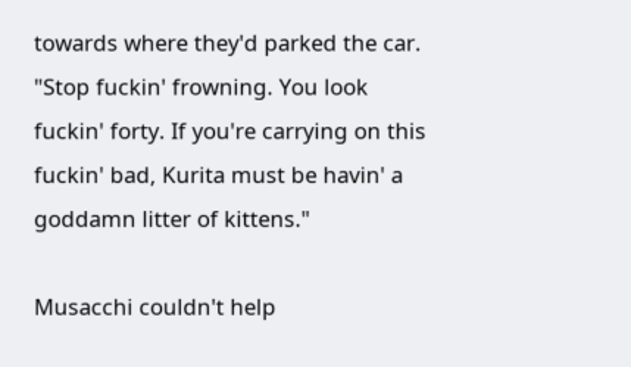towards where they'd parked the car. "Stop fuckin' frowning. You look fuckin' forty. If you're carrying on this fuckin' bad, Kurita must be havin' a goddamn litter of kittens."

Musacchi couldn't help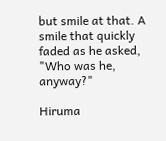but smile at that. A smile that quickly faded as he asked, "Who was he, anyway?"

Hiruma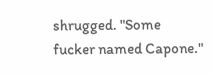shrugged. "Some fucker named Capone."